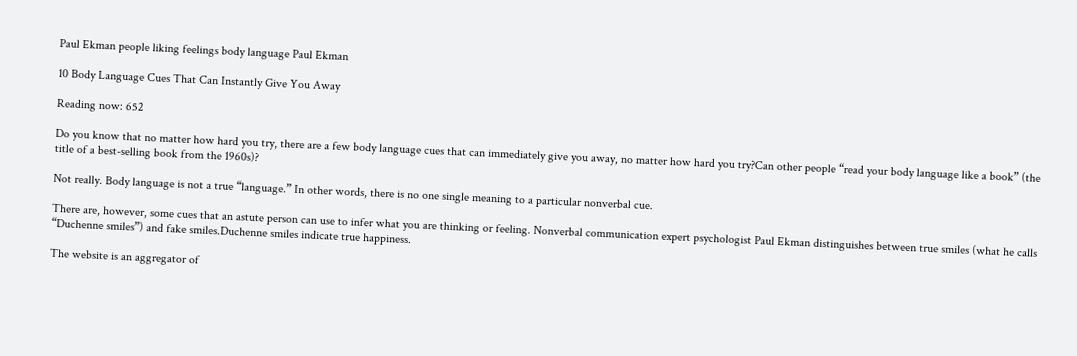Paul Ekman people liking feelings body language Paul Ekman

10 Body Language Cues That Can Instantly Give You Away

Reading now: 652

Do you know that no matter how hard you try, there are a few body language cues that can immediately give you away, no matter how hard you try?Can other people “read your body language like a book” (the title of a best-selling book from the 1960s)?

Not really. Body language is not a true “language.” In other words, there is no one single meaning to a particular nonverbal cue.

There are, however, some cues that an astute person can use to infer what you are thinking or feeling. Nonverbal communication expert psychologist Paul Ekman distinguishes between true smiles (what he calls “Duchenne smiles”) and fake smiles.Duchenne smiles indicate true happiness.

The website is an aggregator of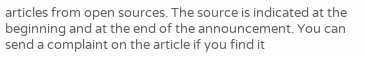articles from open sources. The source is indicated at the beginning and at the end of the announcement. You can send a complaint on the article if you find it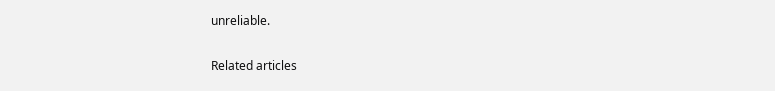unreliable.

Related articles